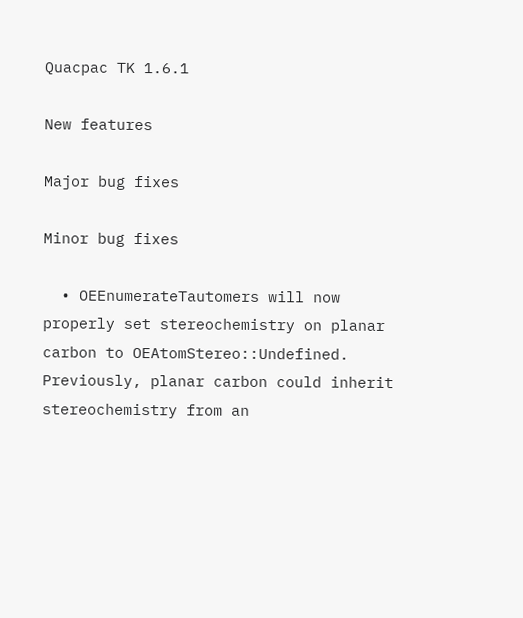Quacpac TK 1.6.1

New features

Major bug fixes

Minor bug fixes

  • OEEnumerateTautomers will now properly set stereochemistry on planar carbon to OEAtomStereo::Undefined. Previously, planar carbon could inherit stereochemistry from an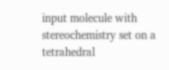input molecule with stereochemistry set on a tetrahedral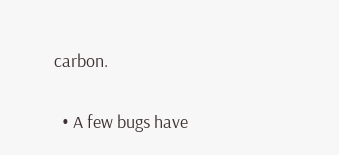carbon.

  • A few bugs have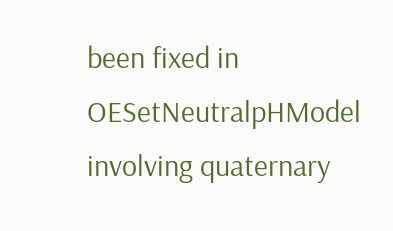been fixed in OESetNeutralpHModel involving quaternary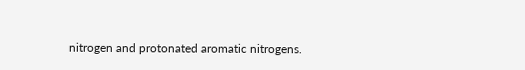nitrogen and protonated aromatic nitrogens.